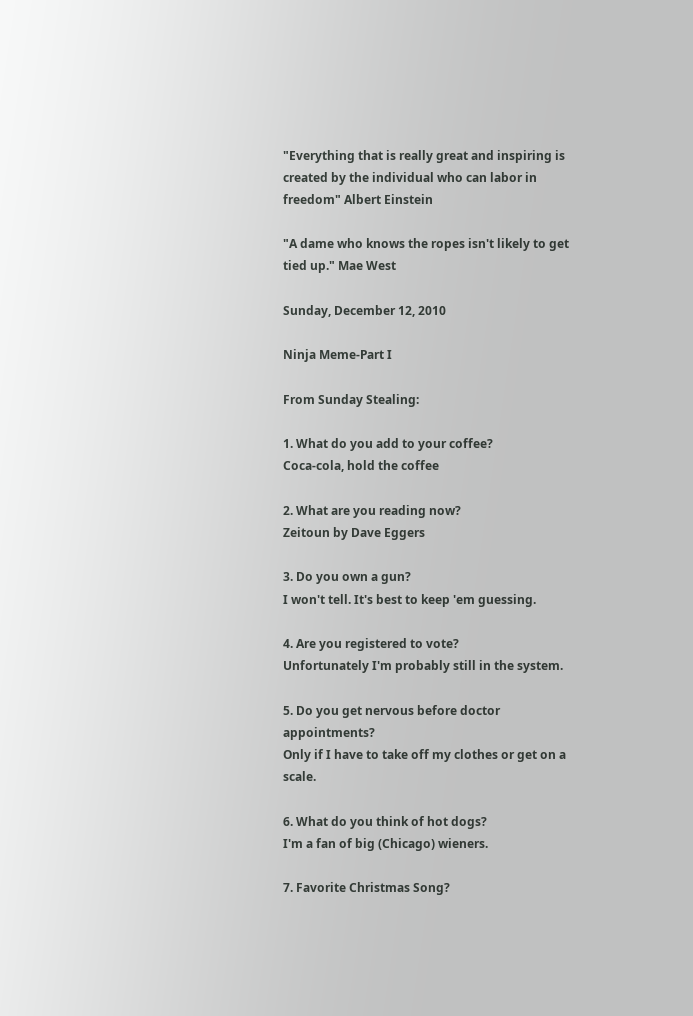"Everything that is really great and inspiring is created by the individual who can labor in freedom" Albert Einstein

"A dame who knows the ropes isn't likely to get tied up." Mae West

Sunday, December 12, 2010

Ninja Meme-Part I

From Sunday Stealing:

1. What do you add to your coffee?
Coca-cola, hold the coffee

2. What are you reading now?
Zeitoun by Dave Eggers

3. Do you own a gun?
I won't tell. It's best to keep 'em guessing.

4. Are you registered to vote?
Unfortunately I'm probably still in the system.

5. Do you get nervous before doctor appointments?
Only if I have to take off my clothes or get on a scale.

6. What do you think of hot dogs?
I'm a fan of big (Chicago) wieners.

7. Favorite Christmas Song?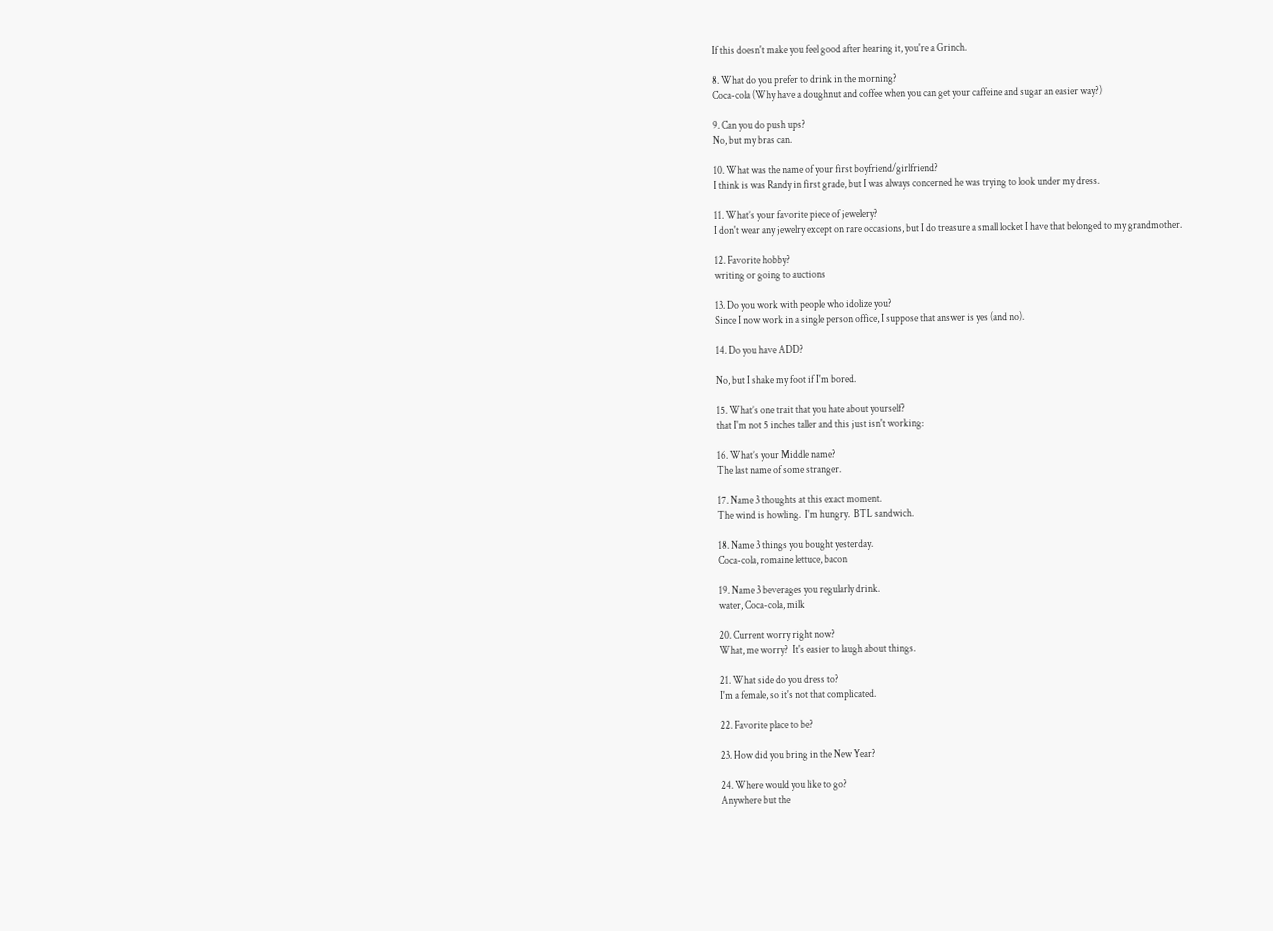If this doesn't make you feel good after hearing it, you're a Grinch.

8. What do you prefer to drink in the morning?
Coca-cola (Why have a doughnut and coffee when you can get your caffeine and sugar an easier way?)

9. Can you do push ups?
No, but my bras can.

10. What was the name of your first boyfriend/girlfriend?
I think is was Randy in first grade, but I was always concerned he was trying to look under my dress.

11. What’s your favorite piece of jewelery?
I don't wear any jewelry except on rare occasions, but I do treasure a small locket I have that belonged to my grandmother.

12. Favorite hobby?
writing or going to auctions

13. Do you work with people who idolize you?
Since I now work in a single person office, I suppose that answer is yes (and no).

14. Do you have ADD?

No, but I shake my foot if I'm bored.

15. What’s one trait that you hate about yourself?
that I'm not 5 inches taller and this just isn't working:

16. What’s your Middle name?
The last name of some stranger.

17. Name 3 thoughts at this exact moment.
The wind is howling.  I'm hungry.  BTL sandwich.

18. Name 3 things you bought yesterday.
Coca-cola, romaine lettuce, bacon

19. Name 3 beverages you regularly drink.
water, Coca-cola, milk

20. Current worry right now?
What, me worry?  It's easier to laugh about things.

21. What side do you dress to?
I'm a female, so it's not that complicated.

22. Favorite place to be?

23. How did you bring in the New Year?

24. Where would you like to go?
Anywhere but the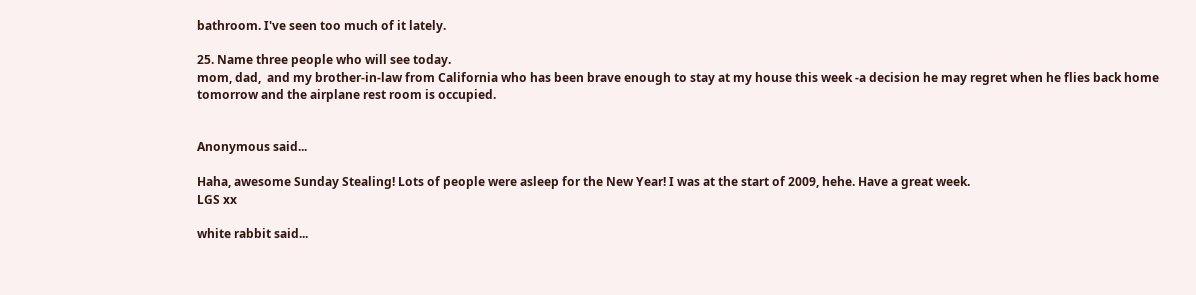bathroom. I've seen too much of it lately.

25. Name three people who will see today.
mom, dad,  and my brother-in-law from California who has been brave enough to stay at my house this week -a decision he may regret when he flies back home tomorrow and the airplane rest room is occupied.


Anonymous said...

Haha, awesome Sunday Stealing! Lots of people were asleep for the New Year! I was at the start of 2009, hehe. Have a great week.
LGS xx

white rabbit said...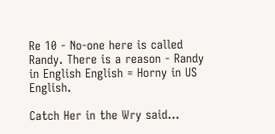Re 10 - No-one here is called Randy. There is a reason - Randy in English English = Horny in US English.

Catch Her in the Wry said...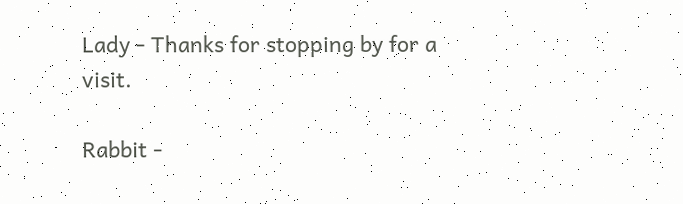Lady - Thanks for stopping by for a visit.

Rabbit -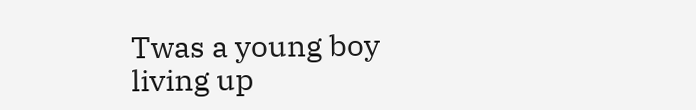Twas a young boy living up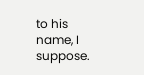to his name, I suppose.